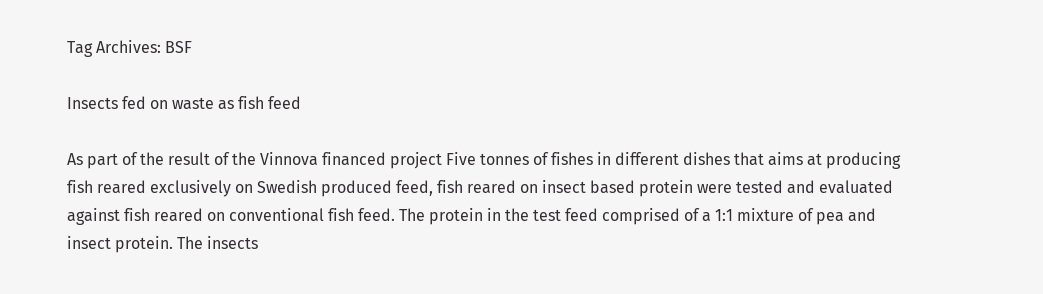Tag Archives: BSF

Insects fed on waste as fish feed

As part of the result of the Vinnova financed project Five tonnes of fishes in different dishes that aims at producing fish reared exclusively on Swedish produced feed, fish reared on insect based protein were tested and evaluated against fish reared on conventional fish feed. The protein in the test feed comprised of a 1:1 mixture of pea and insect protein. The insects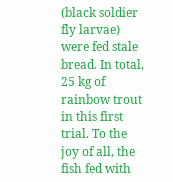(black soldier fly larvae) were fed stale bread. In total, 25 kg of rainbow trout in this first trial. To the joy of all, the fish fed with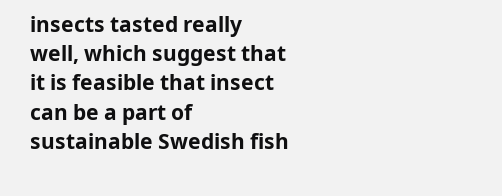insects tasted really well, which suggest that it is feasible that insect can be a part of sustainable Swedish fish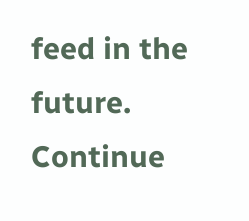feed in the future.                                                                 Continue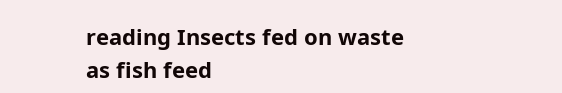reading Insects fed on waste as fish feed